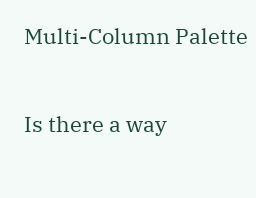Multi-Column Palette

Is there a way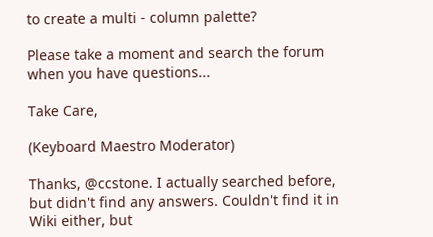to create a multi - column palette?

Please take a moment and search the forum when you have questions...

Take Care,

(Keyboard Maestro Moderator)

Thanks, @ccstone. I actually searched before, but didn't find any answers. Couldn't find it in Wiki either, but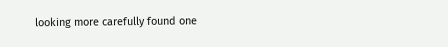looking more carefully found one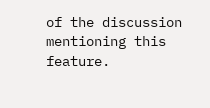of the discussion mentioning this feature.